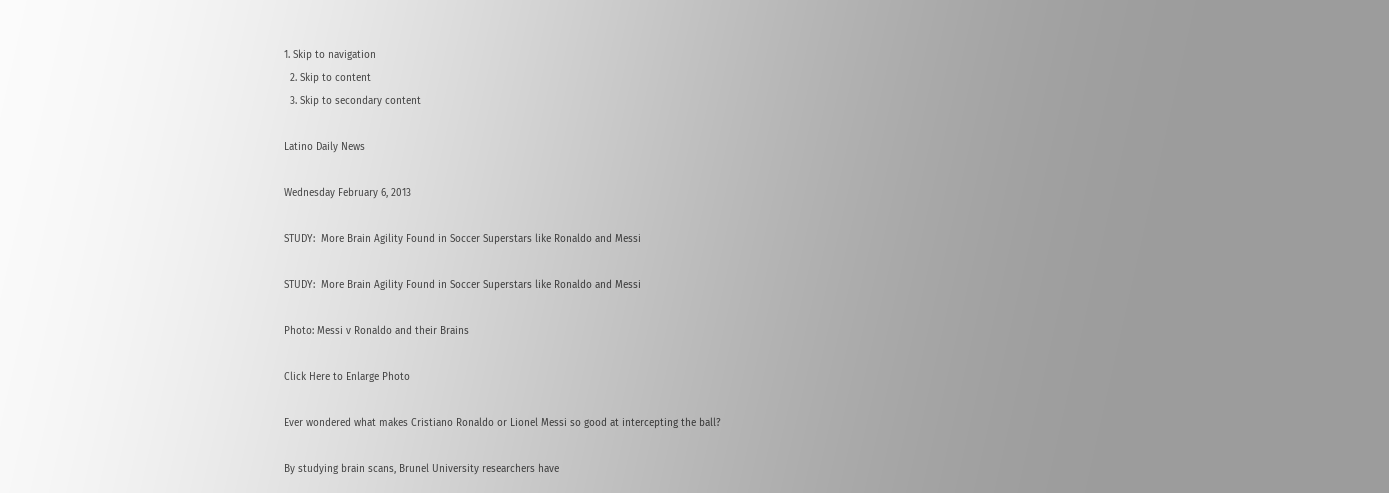1. Skip to navigation
  2. Skip to content
  3. Skip to secondary content

Latino Daily News

Wednesday February 6, 2013

STUDY:  More Brain Agility Found in Soccer Superstars like Ronaldo and Messi

STUDY:  More Brain Agility Found in Soccer Superstars like Ronaldo and Messi

Photo: Messi v Ronaldo and their Brains

Click Here to Enlarge Photo

Ever wondered what makes Cristiano Ronaldo or Lionel Messi so good at intercepting the ball?

By studying brain scans, Brunel University researchers have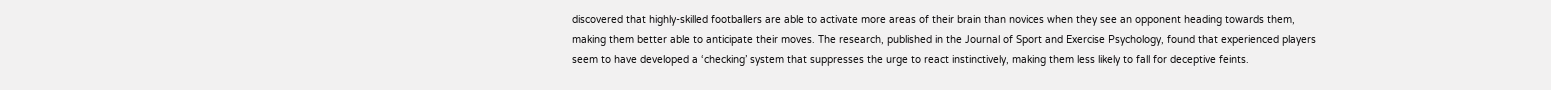discovered that highly-skilled footballers are able to activate more areas of their brain than novices when they see an opponent heading towards them, making them better able to anticipate their moves. The research, published in the Journal of Sport and Exercise Psychology, found that experienced players seem to have developed a ‘checking’ system that suppresses the urge to react instinctively, making them less likely to fall for deceptive feints.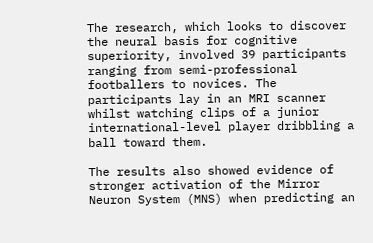The research, which looks to discover the neural basis for cognitive superiority, involved 39 participants ranging from semi-professional footballers to novices. The participants lay in an MRI scanner whilst watching clips of a junior international-level player dribbling a ball toward them.

The results also showed evidence of stronger activation of the Mirror Neuron System (MNS) when predicting an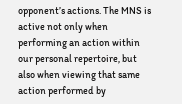opponent’s actions. The MNS is active not only when performing an action within our personal repertoire, but also when viewing that same action performed by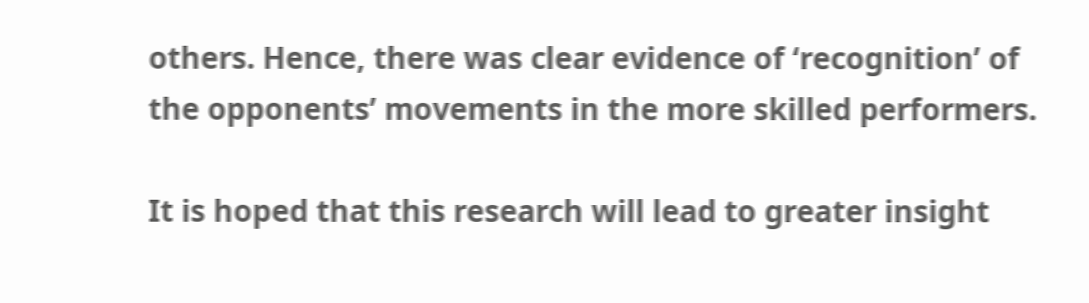others. Hence, there was clear evidence of ‘recognition’ of the opponents’ movements in the more skilled performers.

It is hoped that this research will lead to greater insight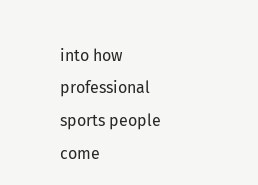into how professional sports people come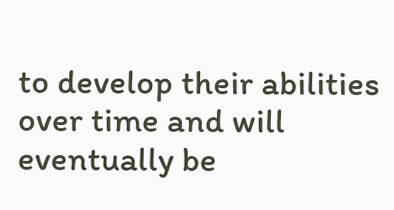to develop their abilities over time and will eventually be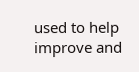used to help improve and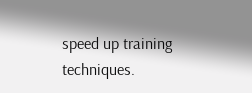speed up training techniques.